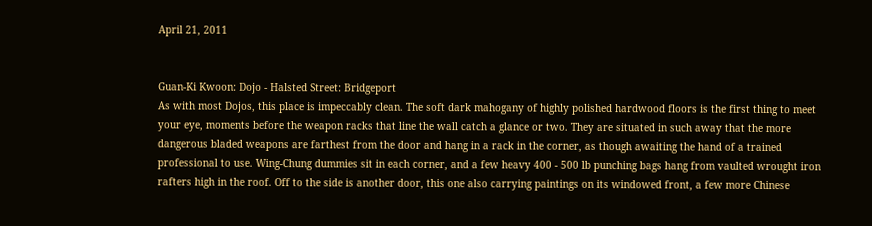April 21, 2011


Guan-Ki Kwoon: Dojo - Halsted Street: Bridgeport
As with most Dojos, this place is impeccably clean. The soft dark mahogany of highly polished hardwood floors is the first thing to meet your eye, moments before the weapon racks that line the wall catch a glance or two. They are situated in such away that the more dangerous bladed weapons are farthest from the door and hang in a rack in the corner, as though awaiting the hand of a trained professional to use. Wing-Chung dummies sit in each corner, and a few heavy 400 - 500 lb punching bags hang from vaulted wrought iron rafters high in the roof. Off to the side is another door, this one also carrying paintings on its windowed front, a few more Chinese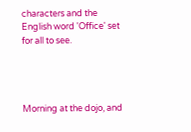characters and the English word 'Office' set for all to see.




Morning at the dojo, and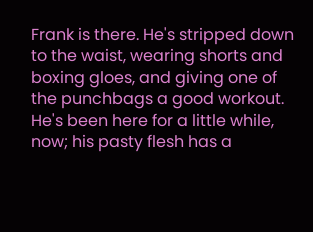Frank is there. He's stripped down to the waist, wearing shorts and boxing gloes, and giving one of the punchbags a good workout. He's been here for a little while, now; his pasty flesh has a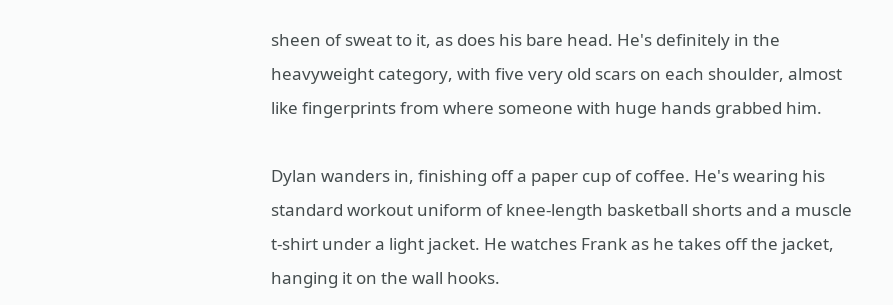sheen of sweat to it, as does his bare head. He's definitely in the heavyweight category, with five very old scars on each shoulder, almost like fingerprints from where someone with huge hands grabbed him.

Dylan wanders in, finishing off a paper cup of coffee. He's wearing his standard workout uniform of knee-length basketball shorts and a muscle t-shirt under a light jacket. He watches Frank as he takes off the jacket, hanging it on the wall hooks.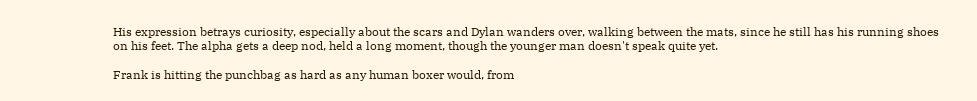His expression betrays curiosity, especially about the scars and Dylan wanders over, walking between the mats, since he still has his running shoes on his feet. The alpha gets a deep nod, held a long moment, though the younger man doesn't speak quite yet.

Frank is hitting the punchbag as hard as any human boxer would, from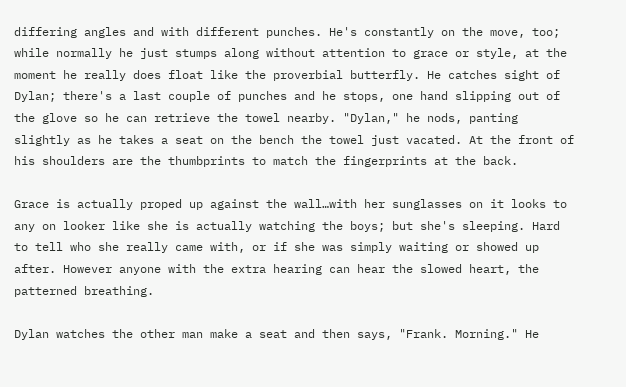differing angles and with different punches. He's constantly on the move, too; while normally he just stumps along without attention to grace or style, at the moment he really does float like the proverbial butterfly. He catches sight of Dylan; there's a last couple of punches and he stops, one hand slipping out of the glove so he can retrieve the towel nearby. "Dylan," he nods, panting slightly as he takes a seat on the bench the towel just vacated. At the front of his shoulders are the thumbprints to match the fingerprints at the back.

Grace is actually proped up against the wall…with her sunglasses on it looks to any on looker like she is actually watching the boys; but she's sleeping. Hard to tell who she really came with, or if she was simply waiting or showed up after. However anyone with the extra hearing can hear the slowed heart, the patterned breathing.

Dylan watches the other man make a seat and then says, "Frank. Morning." He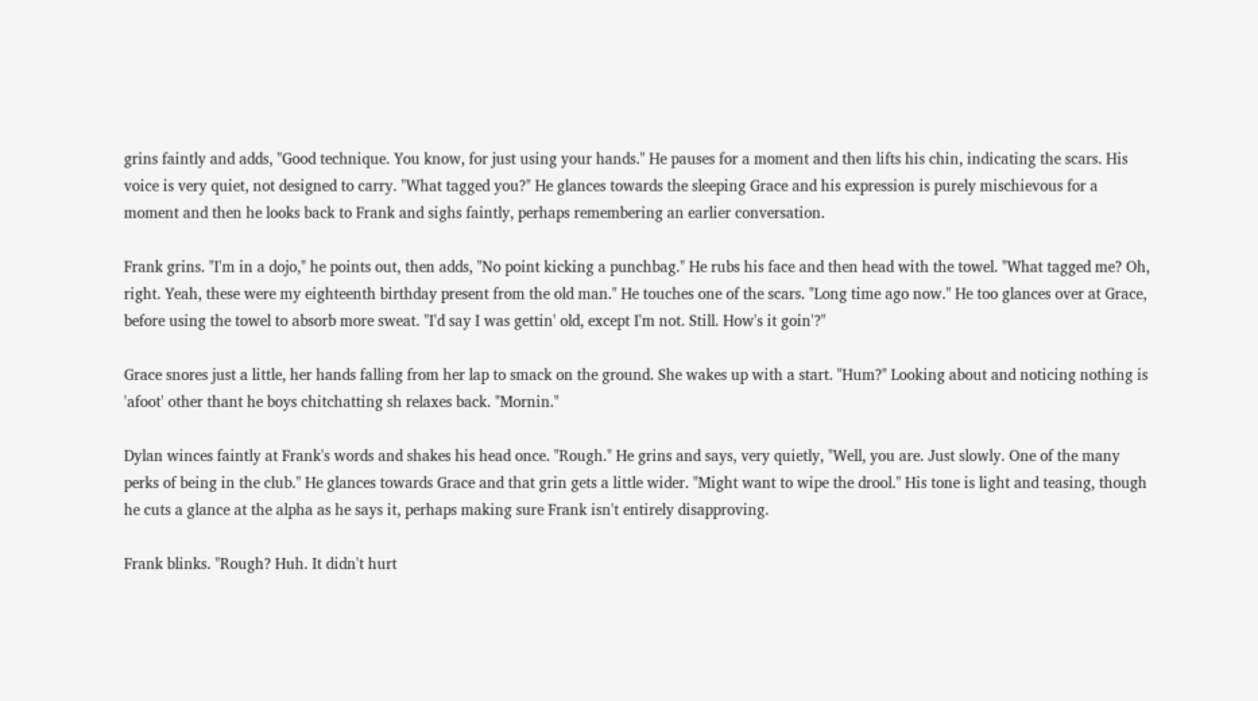grins faintly and adds, "Good technique. You know, for just using your hands." He pauses for a moment and then lifts his chin, indicating the scars. His voice is very quiet, not designed to carry. "What tagged you?" He glances towards the sleeping Grace and his expression is purely mischievous for a moment and then he looks back to Frank and sighs faintly, perhaps remembering an earlier conversation.

Frank grins. "I'm in a dojo," he points out, then adds, "No point kicking a punchbag." He rubs his face and then head with the towel. "What tagged me? Oh, right. Yeah, these were my eighteenth birthday present from the old man." He touches one of the scars. "Long time ago now." He too glances over at Grace, before using the towel to absorb more sweat. "I'd say I was gettin' old, except I'm not. Still. How's it goin'?"

Grace snores just a little, her hands falling from her lap to smack on the ground. She wakes up with a start. "Hum?" Looking about and noticing nothing is 'afoot' other thant he boys chitchatting sh relaxes back. "Mornin."

Dylan winces faintly at Frank's words and shakes his head once. "Rough." He grins and says, very quietly, "Well, you are. Just slowly. One of the many perks of being in the club." He glances towards Grace and that grin gets a little wider. "Might want to wipe the drool." His tone is light and teasing, though he cuts a glance at the alpha as he says it, perhaps making sure Frank isn't entirely disapproving.

Frank blinks. "Rough? Huh. It didn't hurt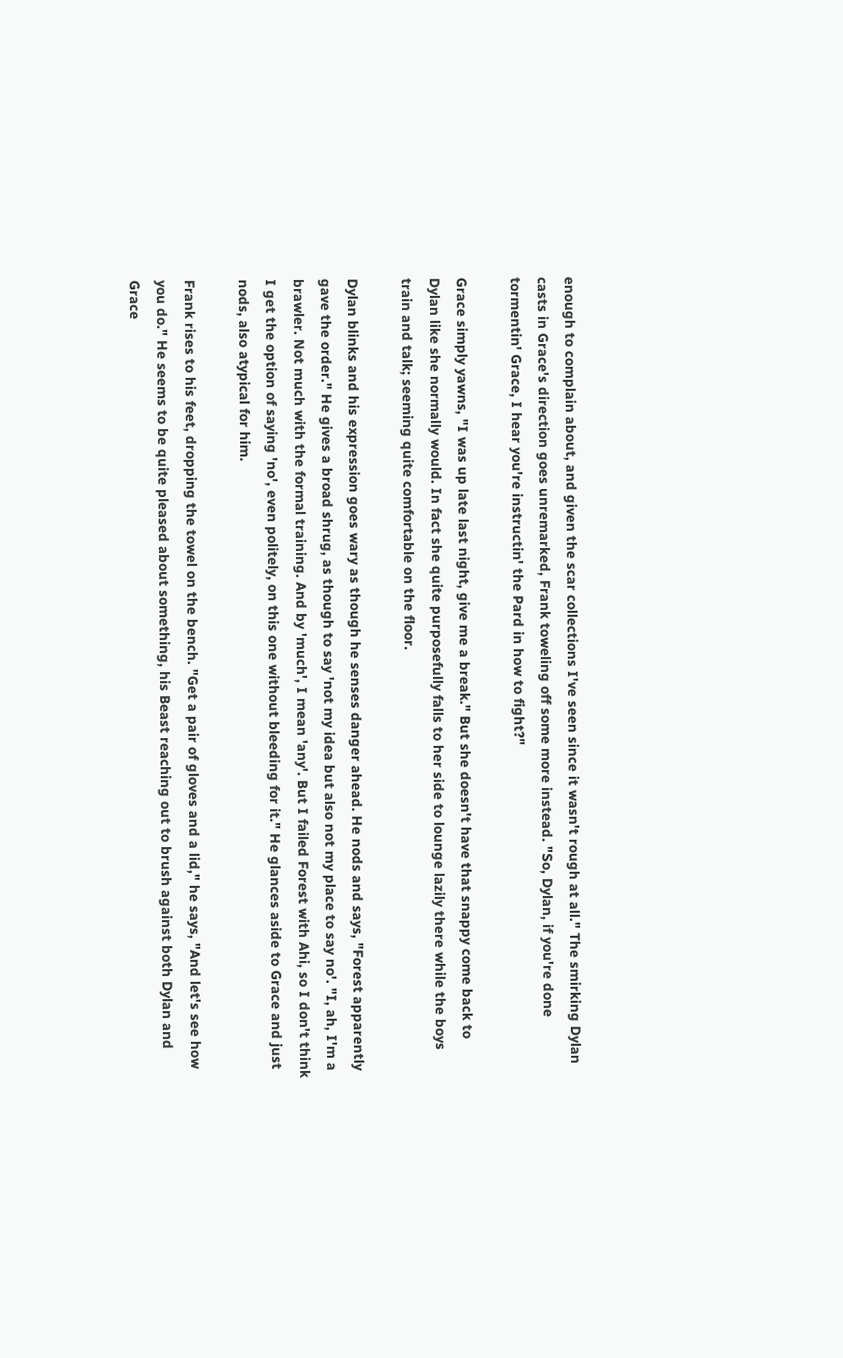enough to complain about, and given the scar collections I've seen since it wasn't rough at all." The smirking Dylan casts in Grace's direction goes unremarked, Frank toweling off some more instead. "So, Dylan, if you're done tormentin' Grace, I hear you're instructin' the Pard in how to fight?"

Grace simply yawns, "I was up late last night, give me a break." But she doesn't have that snappy come back to Dylan like she normally would. In fact she quite purposefully falls to her side to lounge lazily there while the boys train and talk; seeming quite comfortable on the floor.

Dylan blinks and his expression goes wary as though he senses danger ahead. He nods and says, "Forest apparently gave the order." He gives a broad shrug, as though to say 'not my idea but also not my place to say no'. "I, ah, I'm a brawler. Not much with the formal training. And by 'much', I mean 'any'. But I failed Forest with Ahi, so I don't think I get the option of saying 'no', even politely, on this one without bleeding for it." He glances aside to Grace and just nods, also atypical for him.

Frank rises to his feet, dropping the towel on the bench. "Get a pair of gloves and a lid," he says, "And let's see how you do." He seems to be quite pleased about something, his Beast reaching out to brush against both Dylan and Grace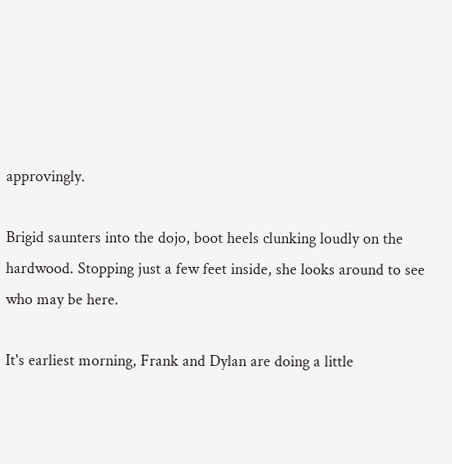approvingly.

Brigid saunters into the dojo, boot heels clunking loudly on the hardwood. Stopping just a few feet inside, she looks around to see who may be here.

It's earliest morning, Frank and Dylan are doing a little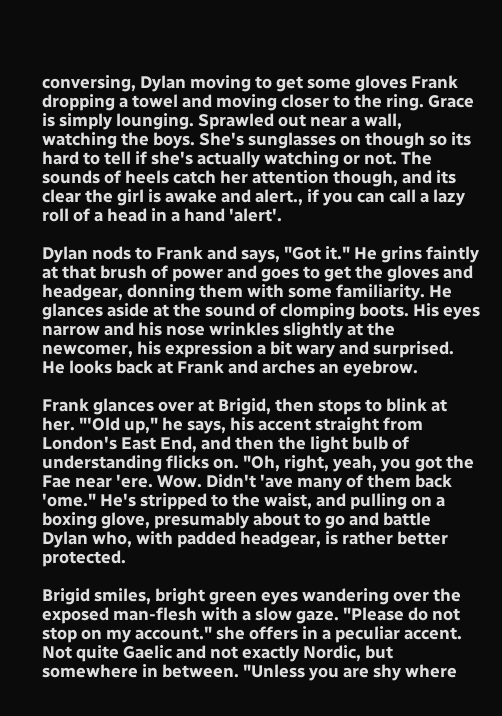conversing, Dylan moving to get some gloves Frank dropping a towel and moving closer to the ring. Grace is simply lounging. Sprawled out near a wall, watching the boys. She's sunglasses on though so its hard to tell if she's actually watching or not. The sounds of heels catch her attention though, and its clear the girl is awake and alert., if you can call a lazy roll of a head in a hand 'alert'.

Dylan nods to Frank and says, "Got it." He grins faintly at that brush of power and goes to get the gloves and headgear, donning them with some familiarity. He glances aside at the sound of clomping boots. His eyes narrow and his nose wrinkles slightly at the newcomer, his expression a bit wary and surprised. He looks back at Frank and arches an eyebrow.

Frank glances over at Brigid, then stops to blink at her. "'Old up," he says, his accent straight from London's East End, and then the light bulb of understanding flicks on. "Oh, right, yeah, you got the Fae near 'ere. Wow. Didn't 'ave many of them back 'ome." He's stripped to the waist, and pulling on a boxing glove, presumably about to go and battle Dylan who, with padded headgear, is rather better protected.

Brigid smiles, bright green eyes wandering over the exposed man-flesh with a slow gaze. "Please do not stop on my account." she offers in a peculiar accent. Not quite Gaelic and not exactly Nordic, but somewhere in between. "Unless you are shy where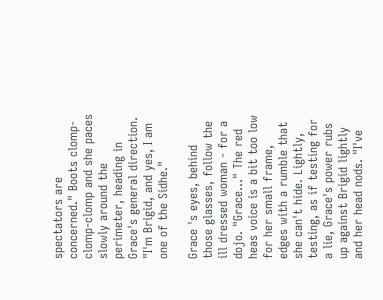spectators are concerned." Boots clomp-clomp-clomp and she paces slowly around the perimeter, heading in Grace's general direction. "I'm Brigid, and yes, I am one of the Sidhe."

Grace 's eyes, behind those glasses, follow the ill dressed woman - for a dojo. "Grace…" The red heas voice is a bit too low for her small frame, edges with a rumble that she can't hide. Lightly, testing, as if testing for a lie, Grace's power rubs up against Brigid lightly and her head nods. "I've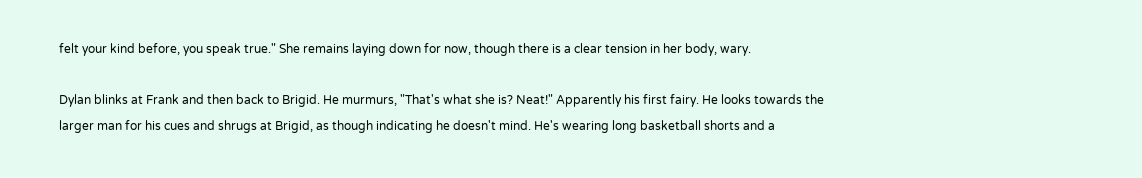felt your kind before, you speak true." She remains laying down for now, though there is a clear tension in her body, wary.

Dylan blinks at Frank and then back to Brigid. He murmurs, "That's what she is? Neat!" Apparently his first fairy. He looks towards the larger man for his cues and shrugs at Brigid, as though indicating he doesn't mind. He's wearing long basketball shorts and a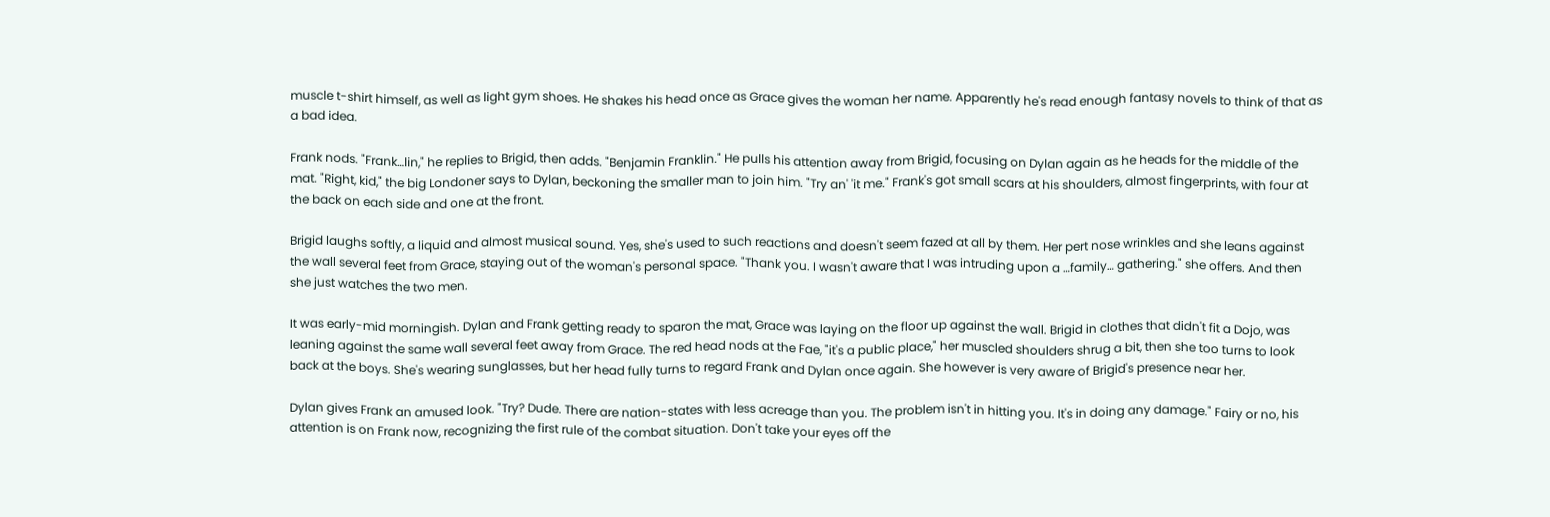muscle t-shirt himself, as well as light gym shoes. He shakes his head once as Grace gives the woman her name. Apparently he's read enough fantasy novels to think of that as a bad idea.

Frank nods. "Frank…lin," he replies to Brigid, then adds. "Benjamin Franklin." He pulls his attention away from Brigid, focusing on Dylan again as he heads for the middle of the mat. "Right, kid," the big Londoner says to Dylan, beckoning the smaller man to join him. "Try an' 'it me." Frank's got small scars at his shoulders, almost fingerprints, with four at the back on each side and one at the front.

Brigid laughs softly, a liquid and almost musical sound. Yes, she's used to such reactions and doesn't seem fazed at all by them. Her pert nose wrinkles and she leans against the wall several feet from Grace, staying out of the woman's personal space. "Thank you. I wasn't aware that I was intruding upon a …family… gathering." she offers. And then she just watches the two men.

It was early-mid morningish. Dylan and Frank getting ready to sparon the mat, Grace was laying on the floor up against the wall. Brigid in clothes that didn't fit a Dojo, was leaning against the same wall several feet away from Grace. The red head nods at the Fae, "it's a public place," her muscled shoulders shrug a bit, then she too turns to look back at the boys. She's wearing sunglasses, but her head fully turns to regard Frank and Dylan once again. She however is very aware of Brigid's presence near her.

Dylan gives Frank an amused look. "Try? Dude. There are nation-states with less acreage than you. The problem isn't in hitting you. It's in doing any damage." Fairy or no, his attention is on Frank now, recognizing the first rule of the combat situation. Don't take your eyes off the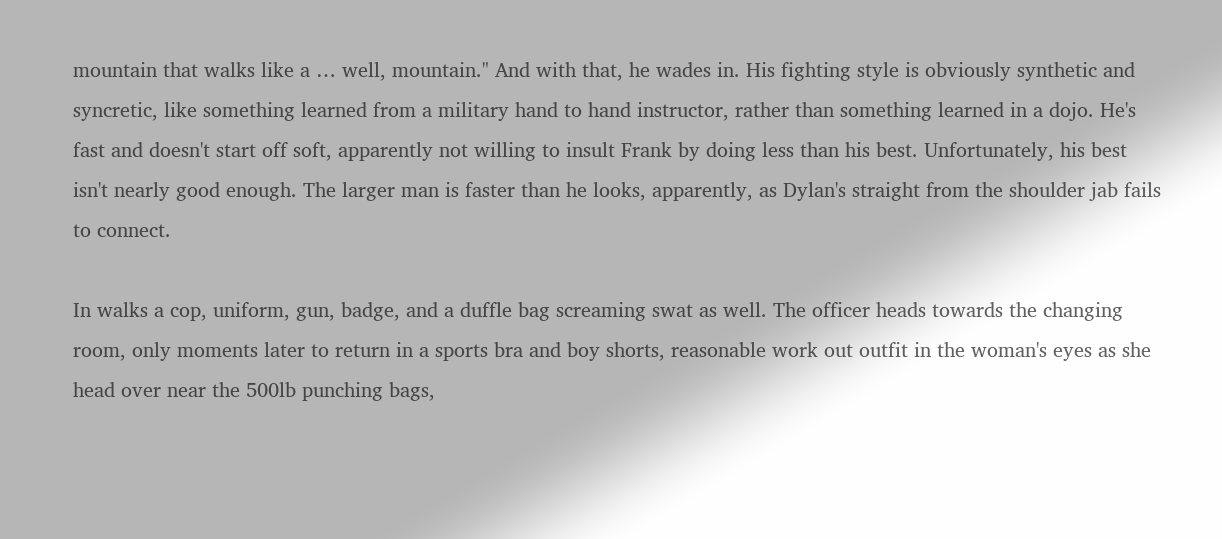mountain that walks like a … well, mountain." And with that, he wades in. His fighting style is obviously synthetic and syncretic, like something learned from a military hand to hand instructor, rather than something learned in a dojo. He's fast and doesn't start off soft, apparently not willing to insult Frank by doing less than his best. Unfortunately, his best isn't nearly good enough. The larger man is faster than he looks, apparently, as Dylan's straight from the shoulder jab fails to connect.

In walks a cop, uniform, gun, badge, and a duffle bag screaming swat as well. The officer heads towards the changing room, only moments later to return in a sports bra and boy shorts, reasonable work out outfit in the woman's eyes as she head over near the 500lb punching bags,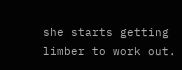she starts getting limber to work out.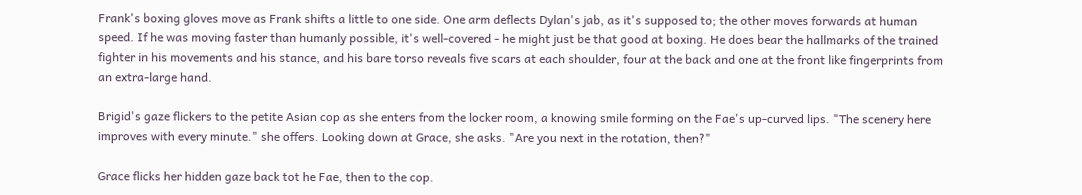Frank's boxing gloves move as Frank shifts a little to one side. One arm deflects Dylan's jab, as it's supposed to; the other moves forwards at human speed. If he was moving faster than humanly possible, it's well-covered - he might just be that good at boxing. He does bear the hallmarks of the trained fighter in his movements and his stance, and his bare torso reveals five scars at each shoulder, four at the back and one at the front like fingerprints from an extra-large hand.

Brigid's gaze flickers to the petite Asian cop as she enters from the locker room, a knowing smile forming on the Fae's up-curved lips. "The scenery here improves with every minute." she offers. Looking down at Grace, she asks. "Are you next in the rotation, then?"

Grace flicks her hidden gaze back tot he Fae, then to the cop.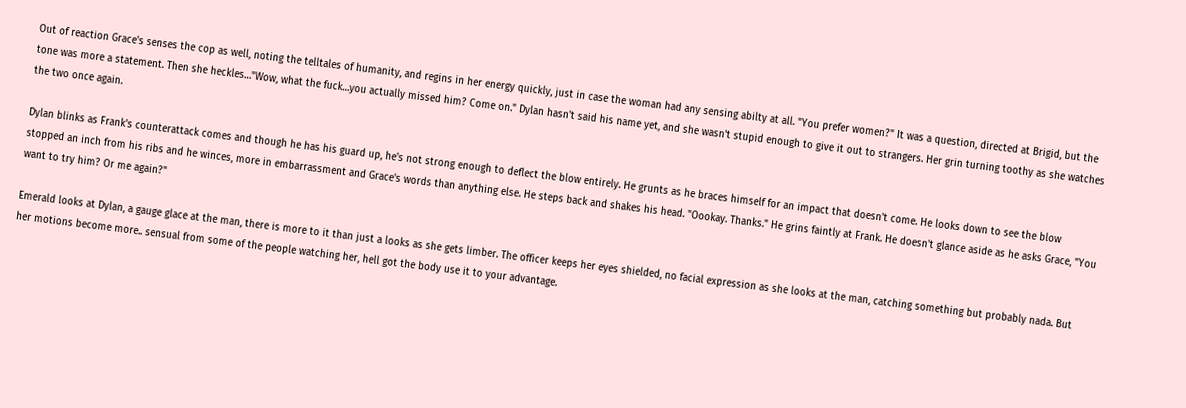Out of reaction Grace's senses the cop as well, noting the telltales of humanity, and regins in her energy quickly, just in case the woman had any sensing abilty at all. "You prefer women?" It was a question, directed at Brigid, but the tone was more a statement. Then she heckles…"Wow, what the fuck…you actually missed him? Come on." Dylan hasn't said his name yet, and she wasn't stupid enough to give it out to strangers. Her grin turning toothy as she watches the two once again.

Dylan blinks as Frank's counterattack comes and though he has his guard up, he's not strong enough to deflect the blow entirely. He grunts as he braces himself for an impact that doesn't come. He looks down to see the blow stopped an inch from his ribs and he winces, more in embarrassment and Grace's words than anything else. He steps back and shakes his head. "Oookay. Thanks." He grins faintly at Frank. He doesn't glance aside as he asks Grace, "You want to try him? Or me again?"

Emerald looks at Dylan, a gauge glace at the man, there is more to it than just a looks as she gets limber. The officer keeps her eyes shielded, no facial expression as she looks at the man, catching something but probably nada. But her motions become more.. sensual from some of the people watching her, hell got the body use it to your advantage.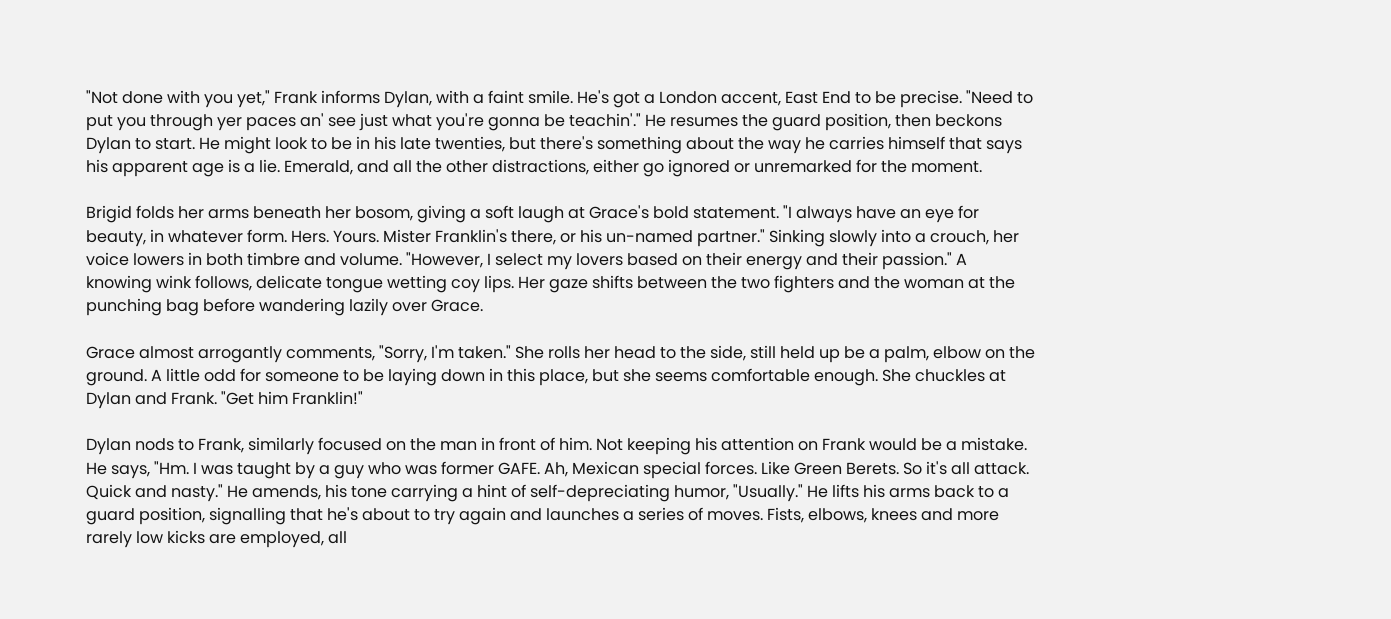"Not done with you yet," Frank informs Dylan, with a faint smile. He's got a London accent, East End to be precise. "Need to put you through yer paces an' see just what you're gonna be teachin'." He resumes the guard position, then beckons Dylan to start. He might look to be in his late twenties, but there's something about the way he carries himself that says his apparent age is a lie. Emerald, and all the other distractions, either go ignored or unremarked for the moment.

Brigid folds her arms beneath her bosom, giving a soft laugh at Grace's bold statement. "I always have an eye for beauty, in whatever form. Hers. Yours. Mister Franklin's there, or his un-named partner." Sinking slowly into a crouch, her voice lowers in both timbre and volume. "However, I select my lovers based on their energy and their passion." A knowing wink follows, delicate tongue wetting coy lips. Her gaze shifts between the two fighters and the woman at the punching bag before wandering lazily over Grace.

Grace almost arrogantly comments, "Sorry, I'm taken." She rolls her head to the side, still held up be a palm, elbow on the ground. A little odd for someone to be laying down in this place, but she seems comfortable enough. She chuckles at Dylan and Frank. "Get him Franklin!"

Dylan nods to Frank, similarly focused on the man in front of him. Not keeping his attention on Frank would be a mistake. He says, "Hm. I was taught by a guy who was former GAFE. Ah, Mexican special forces. Like Green Berets. So it's all attack. Quick and nasty." He amends, his tone carrying a hint of self-depreciating humor, "Usually." He lifts his arms back to a guard position, signalling that he's about to try again and launches a series of moves. Fists, elbows, knees and more rarely low kicks are employed, all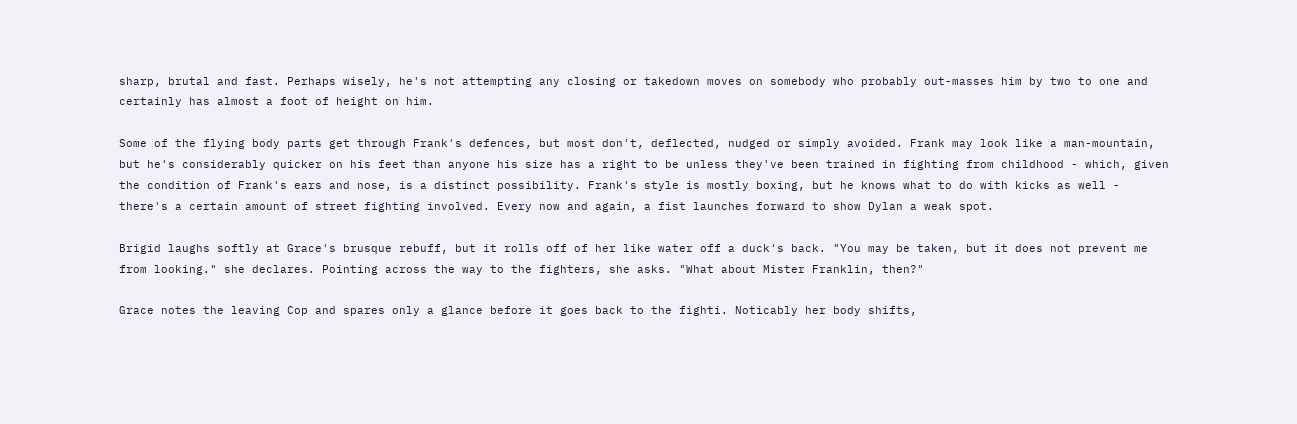sharp, brutal and fast. Perhaps wisely, he's not attempting any closing or takedown moves on somebody who probably out-masses him by two to one and certainly has almost a foot of height on him.

Some of the flying body parts get through Frank's defences, but most don't, deflected, nudged or simply avoided. Frank may look like a man-mountain, but he's considerably quicker on his feet than anyone his size has a right to be unless they've been trained in fighting from childhood - which, given the condition of Frank's ears and nose, is a distinct possibility. Frank's style is mostly boxing, but he knows what to do with kicks as well - there's a certain amount of street fighting involved. Every now and again, a fist launches forward to show Dylan a weak spot.

Brigid laughs softly at Grace's brusque rebuff, but it rolls off of her like water off a duck's back. "You may be taken, but it does not prevent me from looking." she declares. Pointing across the way to the fighters, she asks. "What about Mister Franklin, then?"

Grace notes the leaving Cop and spares only a glance before it goes back to the fighti. Noticably her body shifts,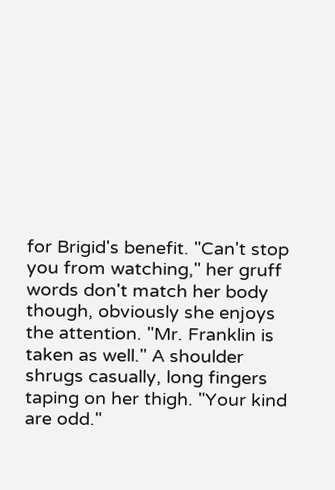for Brigid's benefit. "Can't stop you from watching," her gruff words don't match her body though, obviously she enjoys the attention. "Mr. Franklin is taken as well." A shoulder shrugs casually, long fingers taping on her thigh. "Your kind are odd."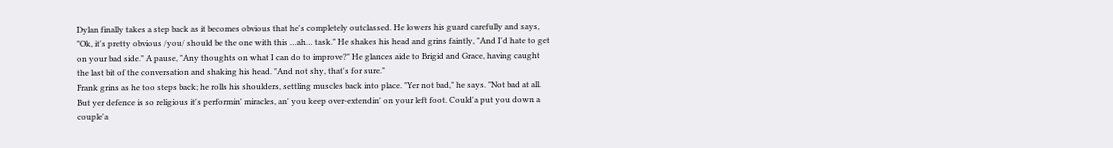Dylan finally takes a step back as it becomes obvious that he's completely outclassed. He lowers his guard carefully and says, "Ok, it's pretty obvious /you/ should be the one with this …ah… task." He shakes his head and grins faintly, "And I'd hate to get on your bad side." A pause, "Any thoughts on what I can do to improve?" He glances aide to Brigid and Grace, having caught the last bit of the conversation and shaking his head. "And not shy, that's for sure."
Frank grins as he too steps back; he rolls his shoulders, settling muscles back into place. "Yer not bad," he says. "Not bad at all. But yer defence is so religious it's performin' miracles, an' you keep over-extendin' on your left foot. Could'a put you down a couple'a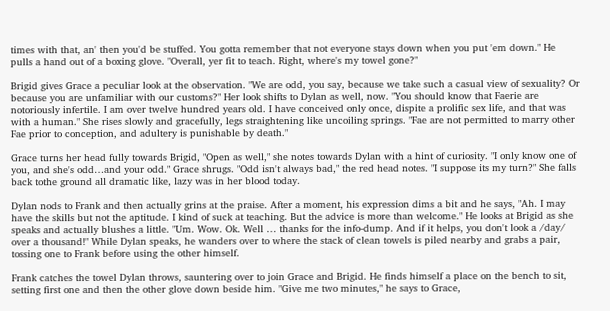times with that, an' then you'd be stuffed. You gotta remember that not everyone stays down when you put 'em down." He pulls a hand out of a boxing glove. "Overall, yer fit to teach. Right, where's my towel gone?"

Brigid gives Grace a peculiar look at the observation. "We are odd, you say, because we take such a casual view of sexuality? Or because you are unfamiliar with our customs?" Her look shifts to Dylan as well, now. "You should know that Faerie are notoriously infertile. I am over twelve hundred years old. I have conceived only once, dispite a prolific sex life, and that was with a human." She rises slowly and gracefully, legs straightening like uncoiling springs. "Fae are not permitted to marry other Fae prior to conception, and adultery is punishable by death."

Grace turns her head fully towards Brigid, "Open as well," she notes towards Dylan with a hint of curiosity. "I only know one of you, and she's odd…and your odd." Grace shrugs. "Odd isn't always bad," the red head notes. "I suppose its my turn?" She falls back tothe ground all dramatic like, lazy was in her blood today.

Dylan nods to Frank and then actually grins at the praise. After a moment, his expression dims a bit and he says, "Ah. I may have the skills but not the aptitude. I kind of suck at teaching. But the advice is more than welcome." He looks at Brigid as she speaks and actually blushes a little. "Um. Wow. Ok. Well … thanks for the info-dump. And if it helps, you don't look a /day/ over a thousand!" While Dylan speaks, he wanders over to where the stack of clean towels is piled nearby and grabs a pair, tossing one to Frank before using the other himself.

Frank catches the towel Dylan throws, sauntering over to join Grace and Brigid. He finds himself a place on the bench to sit, setting first one and then the other glove down beside him. "Give me two minutes," he says to Grace,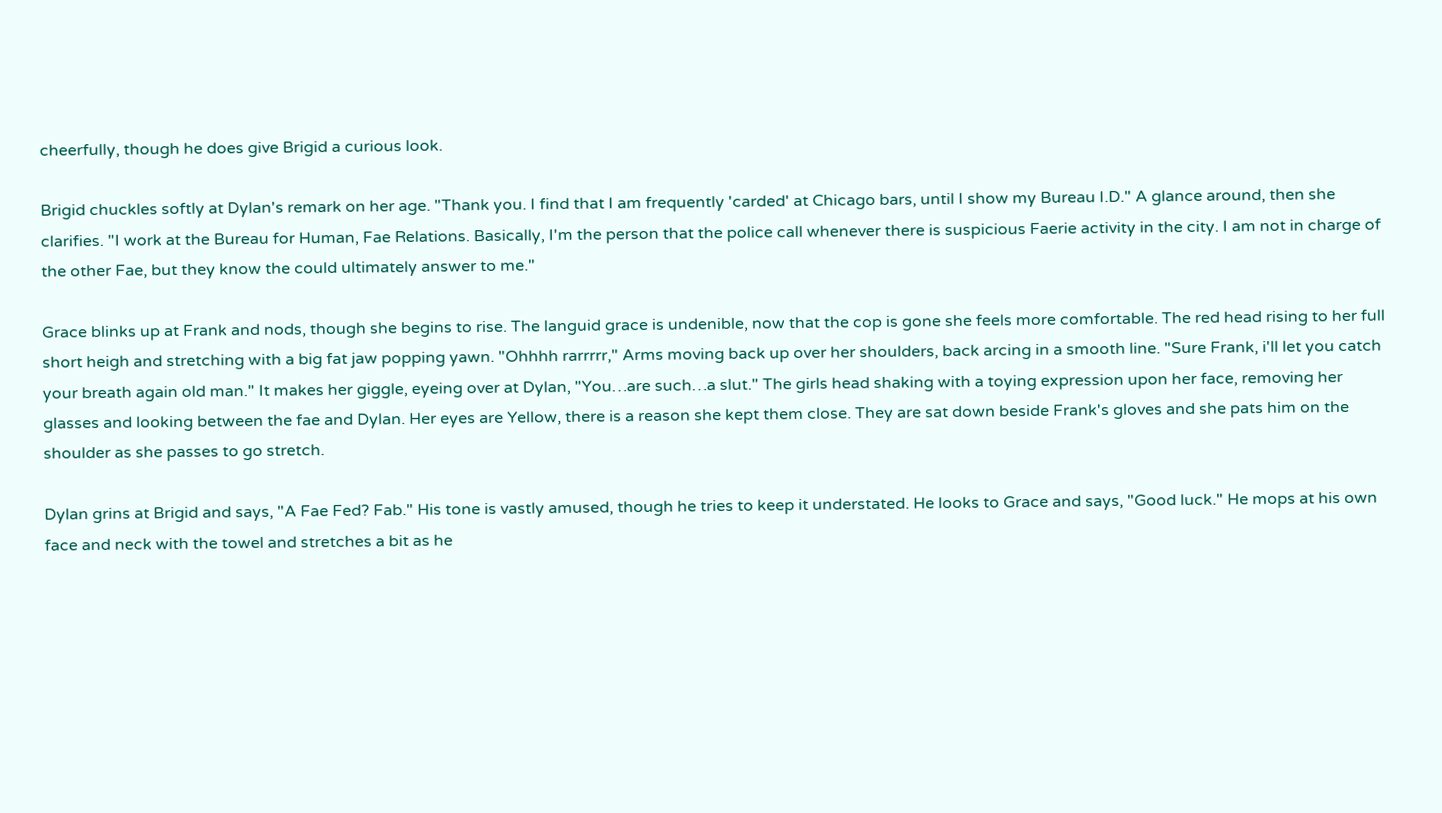cheerfully, though he does give Brigid a curious look.

Brigid chuckles softly at Dylan's remark on her age. "Thank you. I find that I am frequently 'carded' at Chicago bars, until I show my Bureau I.D." A glance around, then she clarifies. "I work at the Bureau for Human, Fae Relations. Basically, I'm the person that the police call whenever there is suspicious Faerie activity in the city. I am not in charge of the other Fae, but they know the could ultimately answer to me."

Grace blinks up at Frank and nods, though she begins to rise. The languid grace is undenible, now that the cop is gone she feels more comfortable. The red head rising to her full short heigh and stretching with a big fat jaw popping yawn. "Ohhhh rarrrrr," Arms moving back up over her shoulders, back arcing in a smooth line. "Sure Frank, i'll let you catch your breath again old man." It makes her giggle, eyeing over at Dylan, "You…are such…a slut." The girls head shaking with a toying expression upon her face, removing her glasses and looking between the fae and Dylan. Her eyes are Yellow, there is a reason she kept them close. They are sat down beside Frank's gloves and she pats him on the shoulder as she passes to go stretch.

Dylan grins at Brigid and says, "A Fae Fed? Fab." His tone is vastly amused, though he tries to keep it understated. He looks to Grace and says, "Good luck." He mops at his own face and neck with the towel and stretches a bit as he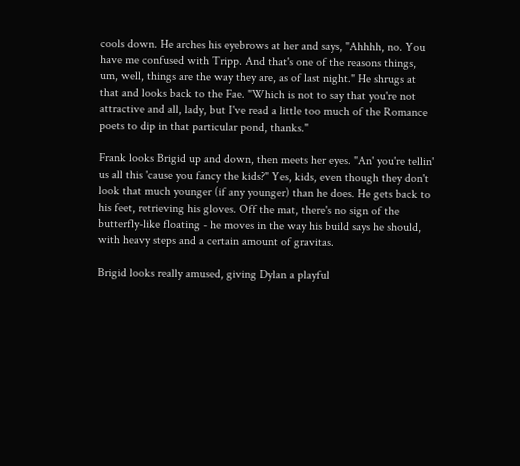cools down. He arches his eyebrows at her and says, "Ahhhh, no. You have me confused with Tripp. And that's one of the reasons things, um, well, things are the way they are, as of last night." He shrugs at that and looks back to the Fae. "Which is not to say that you're not attractive and all, lady, but I've read a little too much of the Romance poets to dip in that particular pond, thanks."

Frank looks Brigid up and down, then meets her eyes. "An' you're tellin' us all this 'cause you fancy the kids?" Yes, kids, even though they don't look that much younger (if any younger) than he does. He gets back to his feet, retrieving his gloves. Off the mat, there's no sign of the butterfly-like floating - he moves in the way his build says he should, with heavy steps and a certain amount of gravitas.

Brigid looks really amused, giving Dylan a playful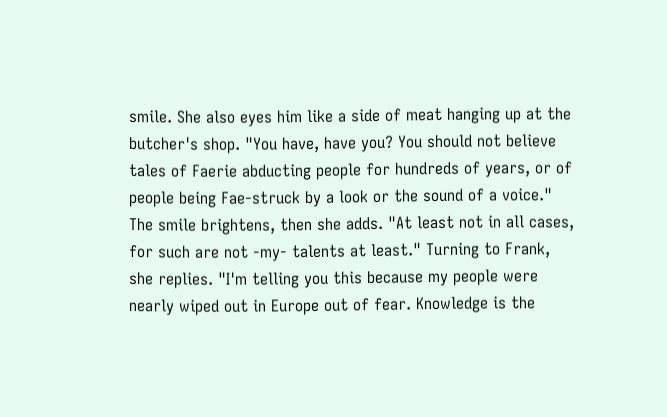smile. She also eyes him like a side of meat hanging up at the butcher's shop. "You have, have you? You should not believe tales of Faerie abducting people for hundreds of years, or of people being Fae-struck by a look or the sound of a voice." The smile brightens, then she adds. "At least not in all cases, for such are not -my- talents at least." Turning to Frank, she replies. "I'm telling you this because my people were nearly wiped out in Europe out of fear. Knowledge is the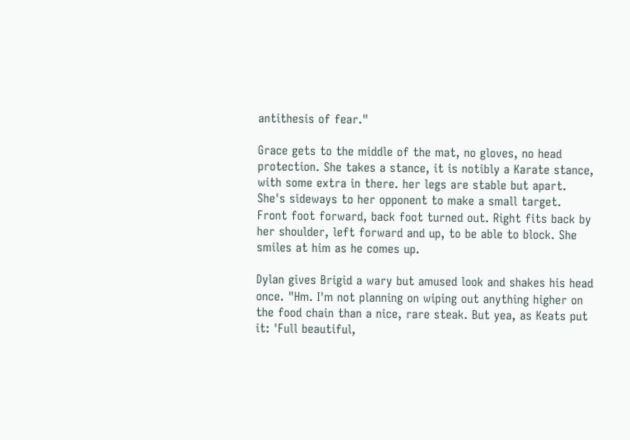antithesis of fear."

Grace gets to the middle of the mat, no gloves, no head protection. She takes a stance, it is notibly a Karate stance, with some extra in there. her legs are stable but apart. She's sideways to her opponent to make a small target. Front foot forward, back foot turned out. Right fits back by her shoulder, left forward and up, to be able to block. She smiles at him as he comes up.

Dylan gives Brigid a wary but amused look and shakes his head once. "Hm. I'm not planning on wiping out anything higher on the food chain than a nice, rare steak. But yea, as Keats put it: 'Full beautiful,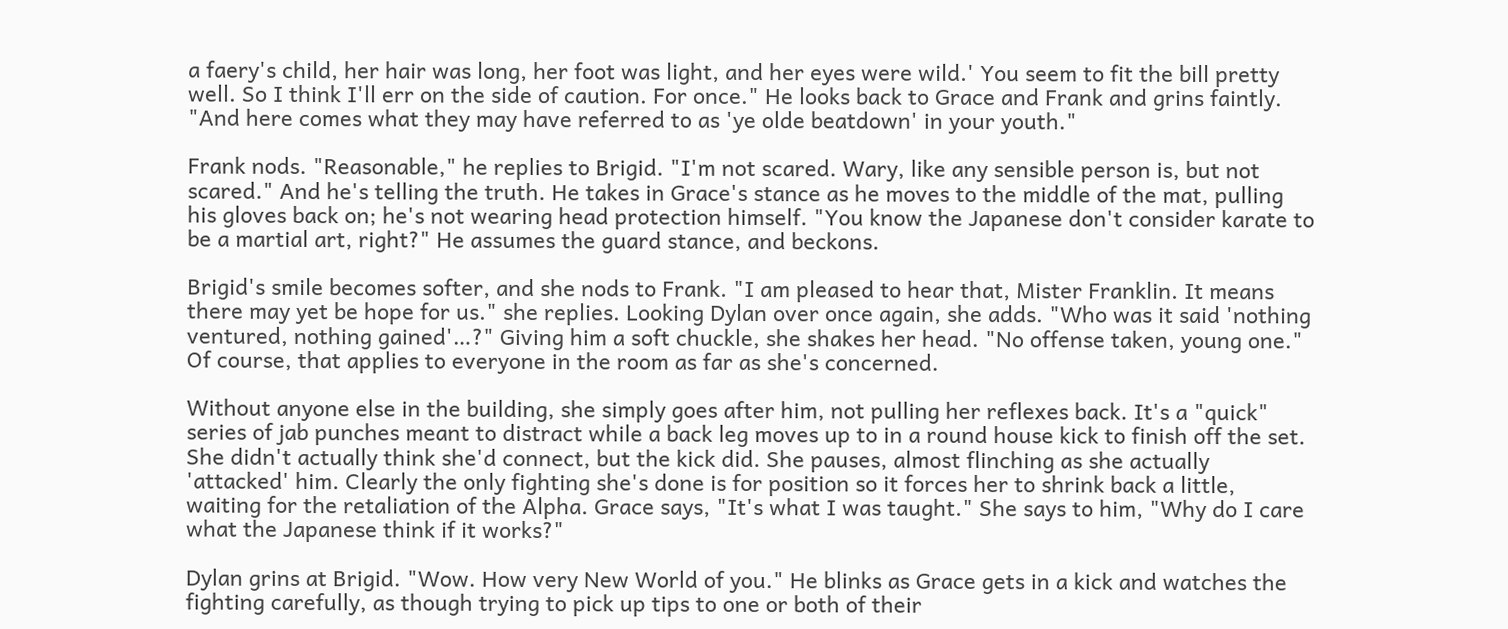a faery's child, her hair was long, her foot was light, and her eyes were wild.' You seem to fit the bill pretty well. So I think I'll err on the side of caution. For once." He looks back to Grace and Frank and grins faintly. "And here comes what they may have referred to as 'ye olde beatdown' in your youth."

Frank nods. "Reasonable," he replies to Brigid. "I'm not scared. Wary, like any sensible person is, but not scared." And he's telling the truth. He takes in Grace's stance as he moves to the middle of the mat, pulling his gloves back on; he's not wearing head protection himself. "You know the Japanese don't consider karate to be a martial art, right?" He assumes the guard stance, and beckons.

Brigid's smile becomes softer, and she nods to Frank. "I am pleased to hear that, Mister Franklin. It means there may yet be hope for us." she replies. Looking Dylan over once again, she adds. "Who was it said 'nothing ventured, nothing gained'…?" Giving him a soft chuckle, she shakes her head. "No offense taken, young one." Of course, that applies to everyone in the room as far as she's concerned.

Without anyone else in the building, she simply goes after him, not pulling her reflexes back. It's a "quick" series of jab punches meant to distract while a back leg moves up to in a round house kick to finish off the set. She didn't actually think she'd connect, but the kick did. She pauses, almost flinching as she actually 'attacked' him. Clearly the only fighting she's done is for position so it forces her to shrink back a little, waiting for the retaliation of the Alpha. Grace says, "It's what I was taught." She says to him, "Why do I care what the Japanese think if it works?"

Dylan grins at Brigid. "Wow. How very New World of you." He blinks as Grace gets in a kick and watches the fighting carefully, as though trying to pick up tips to one or both of their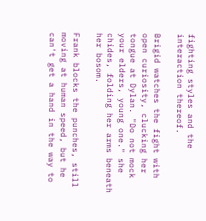fighting styles and the interaction thereof.

Brigid watches the fight with open curiosity, clucking her tongue at Dylan. "Do not mock your elders, young one." she chides, folding her arms beneath her bosom.

Frank blocks the punches, still moving at human speed, but he can't get a hand in the way to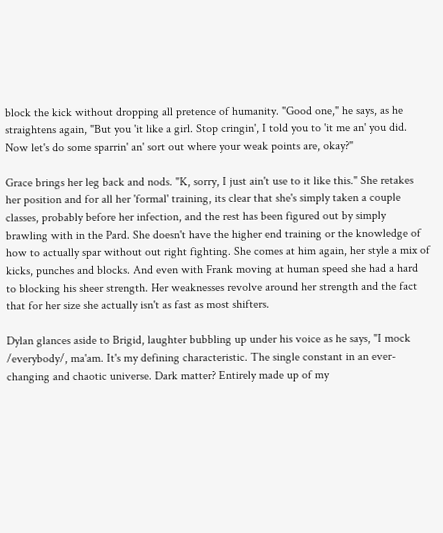block the kick without dropping all pretence of humanity. "Good one," he says, as he straightens again, "But you 'it like a girl. Stop cringin', I told you to 'it me an' you did. Now let's do some sparrin' an' sort out where your weak points are, okay?"

Grace brings her leg back and nods. "K, sorry, I just ain't use to it like this." She retakes her position and for all her 'formal' training, its clear that she's simply taken a couple classes, probably before her infection, and the rest has been figured out by simply brawling with in the Pard. She doesn't have the higher end training or the knowledge of how to actually spar without out right fighting. She comes at him again, her style a mix of kicks, punches and blocks. And even with Frank moving at human speed she had a hard to blocking his sheer strength. Her weaknesses revolve around her strength and the fact that for her size she actually isn't as fast as most shifters.

Dylan glances aside to Brigid, laughter bubbling up under his voice as he says, "I mock /everybody/, ma'am. It's my defining characteristic. The single constant in an ever-changing and chaotic universe. Dark matter? Entirely made up of my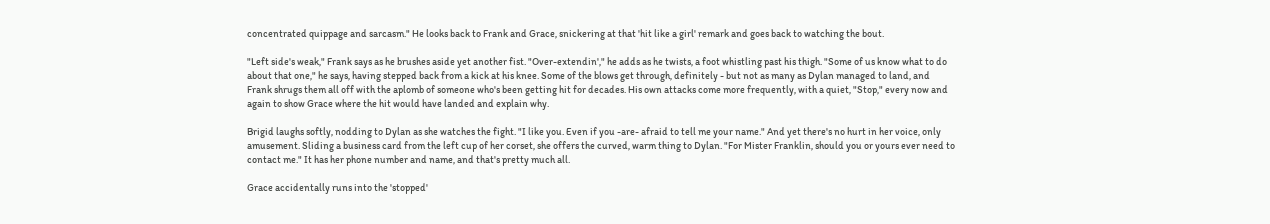concentrated quippage and sarcasm." He looks back to Frank and Grace, snickering at that 'hit like a girl' remark and goes back to watching the bout.

"Left side's weak," Frank says as he brushes aside yet another fist. "Over-extendin'," he adds as he twists, a foot whistling past his thigh. "Some of us know what to do about that one," he says, having stepped back from a kick at his knee. Some of the blows get through, definitely - but not as many as Dylan managed to land, and Frank shrugs them all off with the aplomb of someone who's been getting hit for decades. His own attacks come more frequently, with a quiet, "Stop," every now and again to show Grace where the hit would have landed and explain why.

Brigid laughs softly, nodding to Dylan as she watches the fight. "I like you. Even if you -are- afraid to tell me your name." And yet there's no hurt in her voice, only amusement. Sliding a business card from the left cup of her corset, she offers the curved, warm thing to Dylan. "For Mister Franklin, should you or yours ever need to contact me." It has her phone number and name, and that's pretty much all.

Grace accidentally runs into the 'stopped'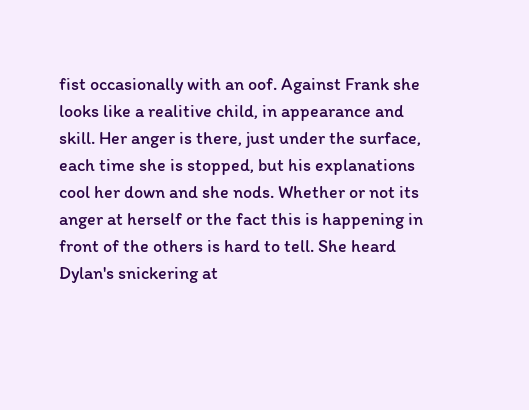fist occasionally with an oof. Against Frank she looks like a realitive child, in appearance and skill. Her anger is there, just under the surface, each time she is stopped, but his explanations cool her down and she nods. Whether or not its anger at herself or the fact this is happening in front of the others is hard to tell. She heard Dylan's snickering at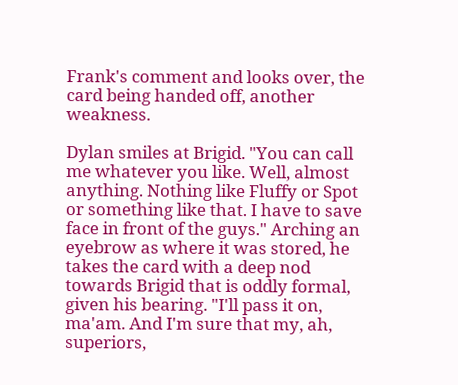Frank's comment and looks over, the card being handed off, another weakness.

Dylan smiles at Brigid. "You can call me whatever you like. Well, almost anything. Nothing like Fluffy or Spot or something like that. I have to save face in front of the guys." Arching an eyebrow as where it was stored, he takes the card with a deep nod towards Brigid that is oddly formal, given his bearing. "I'll pass it on, ma'am. And I'm sure that my, ah, superiors,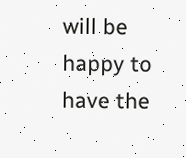will be happy to have the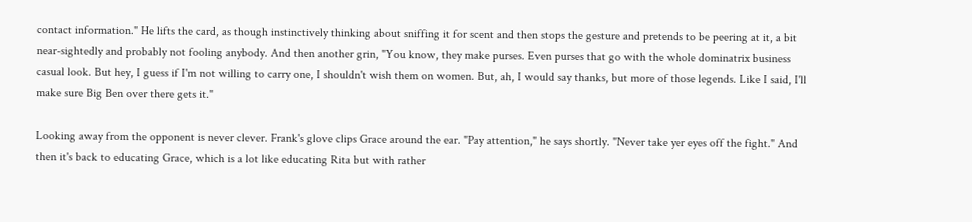contact information." He lifts the card, as though instinctively thinking about sniffing it for scent and then stops the gesture and pretends to be peering at it, a bit near-sightedly and probably not fooling anybody. And then another grin, "You know, they make purses. Even purses that go with the whole dominatrix business casual look. But hey, I guess if I'm not willing to carry one, I shouldn't wish them on women. But, ah, I would say thanks, but more of those legends. Like I said, I'll make sure Big Ben over there gets it."

Looking away from the opponent is never clever. Frank's glove clips Grace around the ear. "Pay attention," he says shortly. "Never take yer eyes off the fight." And then it's back to educating Grace, which is a lot like educating Rita but with rather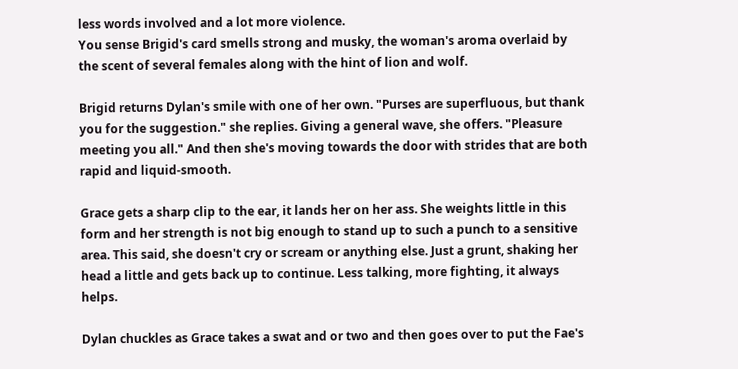less words involved and a lot more violence.
You sense Brigid's card smells strong and musky, the woman's aroma overlaid by the scent of several females along with the hint of lion and wolf.

Brigid returns Dylan's smile with one of her own. "Purses are superfluous, but thank you for the suggestion." she replies. Giving a general wave, she offers. "Pleasure meeting you all." And then she's moving towards the door with strides that are both rapid and liquid-smooth.

Grace gets a sharp clip to the ear, it lands her on her ass. She weights little in this form and her strength is not big enough to stand up to such a punch to a sensitive area. This said, she doesn't cry or scream or anything else. Just a grunt, shaking her head a little and gets back up to continue. Less talking, more fighting, it always helps.

Dylan chuckles as Grace takes a swat and or two and then goes over to put the Fae's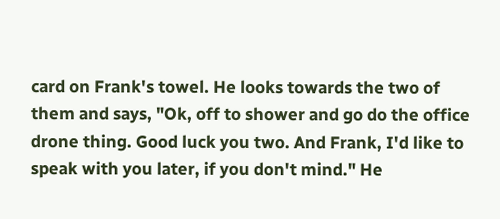card on Frank's towel. He looks towards the two of them and says, "Ok, off to shower and go do the office drone thing. Good luck you two. And Frank, I'd like to speak with you later, if you don't mind." He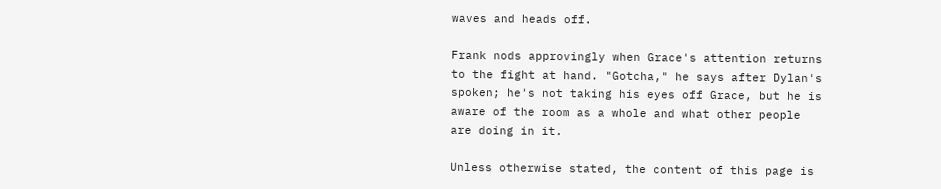waves and heads off.

Frank nods approvingly when Grace's attention returns to the fight at hand. "Gotcha," he says after Dylan's spoken; he's not taking his eyes off Grace, but he is aware of the room as a whole and what other people are doing in it.

Unless otherwise stated, the content of this page is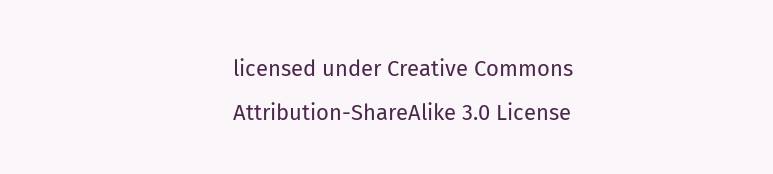licensed under Creative Commons Attribution-ShareAlike 3.0 License